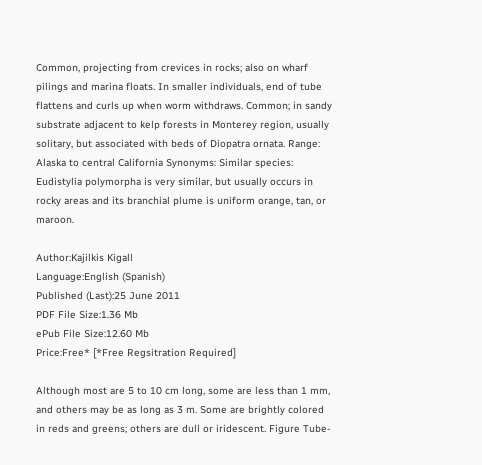Common, projecting from crevices in rocks; also on wharf pilings and marina floats. In smaller individuals, end of tube flattens and curls up when worm withdraws. Common; in sandy substrate adjacent to kelp forests in Monterey region, usually solitary, but associated with beds of Diopatra ornata. Range: Alaska to central California Synonyms: Similar species: Eudistylia polymorpha is very similar, but usually occurs in rocky areas and its branchial plume is uniform orange, tan, or maroon.

Author:Kajilkis Kigall
Language:English (Spanish)
Published (Last):25 June 2011
PDF File Size:1.36 Mb
ePub File Size:12.60 Mb
Price:Free* [*Free Regsitration Required]

Although most are 5 to 10 cm long, some are less than 1 mm, and others may be as long as 3 m. Some are brightly colored in reds and greens; others are dull or iridescent. Figure Tube-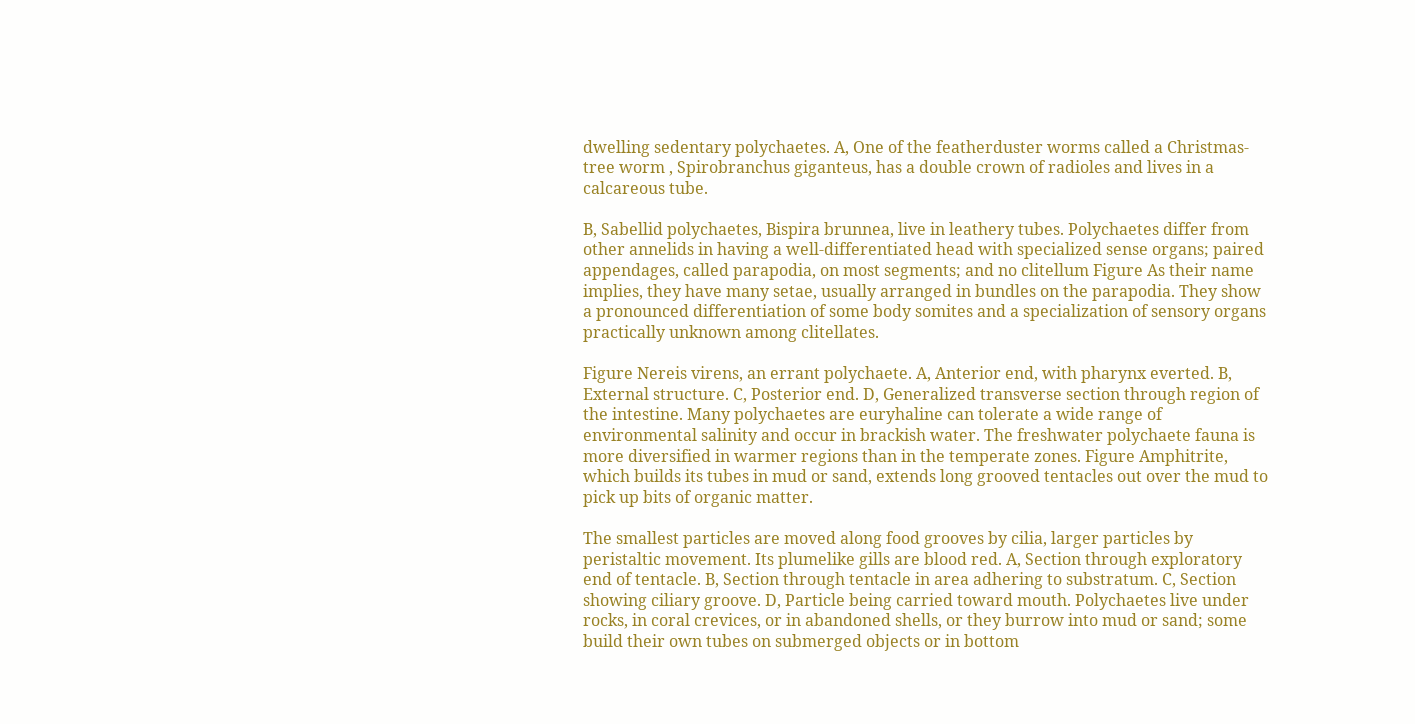dwelling sedentary polychaetes. A, One of the featherduster worms called a Christmas-tree worm , Spirobranchus giganteus, has a double crown of radioles and lives in a calcareous tube.

B, Sabellid polychaetes, Bispira brunnea, live in leathery tubes. Polychaetes differ from other annelids in having a well-differentiated head with specialized sense organs; paired appendages, called parapodia, on most segments; and no clitellum Figure As their name implies, they have many setae, usually arranged in bundles on the parapodia. They show a pronounced differentiation of some body somites and a specialization of sensory organs practically unknown among clitellates.

Figure Nereis virens, an errant polychaete. A, Anterior end, with pharynx everted. B, External structure. C, Posterior end. D, Generalized transverse section through region of the intestine. Many polychaetes are euryhaline can tolerate a wide range of environmental salinity and occur in brackish water. The freshwater polychaete fauna is more diversified in warmer regions than in the temperate zones. Figure Amphitrite, which builds its tubes in mud or sand, extends long grooved tentacles out over the mud to pick up bits of organic matter.

The smallest particles are moved along food grooves by cilia, larger particles by peristaltic movement. Its plumelike gills are blood red. A, Section through exploratory end of tentacle. B, Section through tentacle in area adhering to substratum. C, Section showing ciliary groove. D, Particle being carried toward mouth. Polychaetes live under rocks, in coral crevices, or in abandoned shells, or they burrow into mud or sand; some build their own tubes on submerged objects or in bottom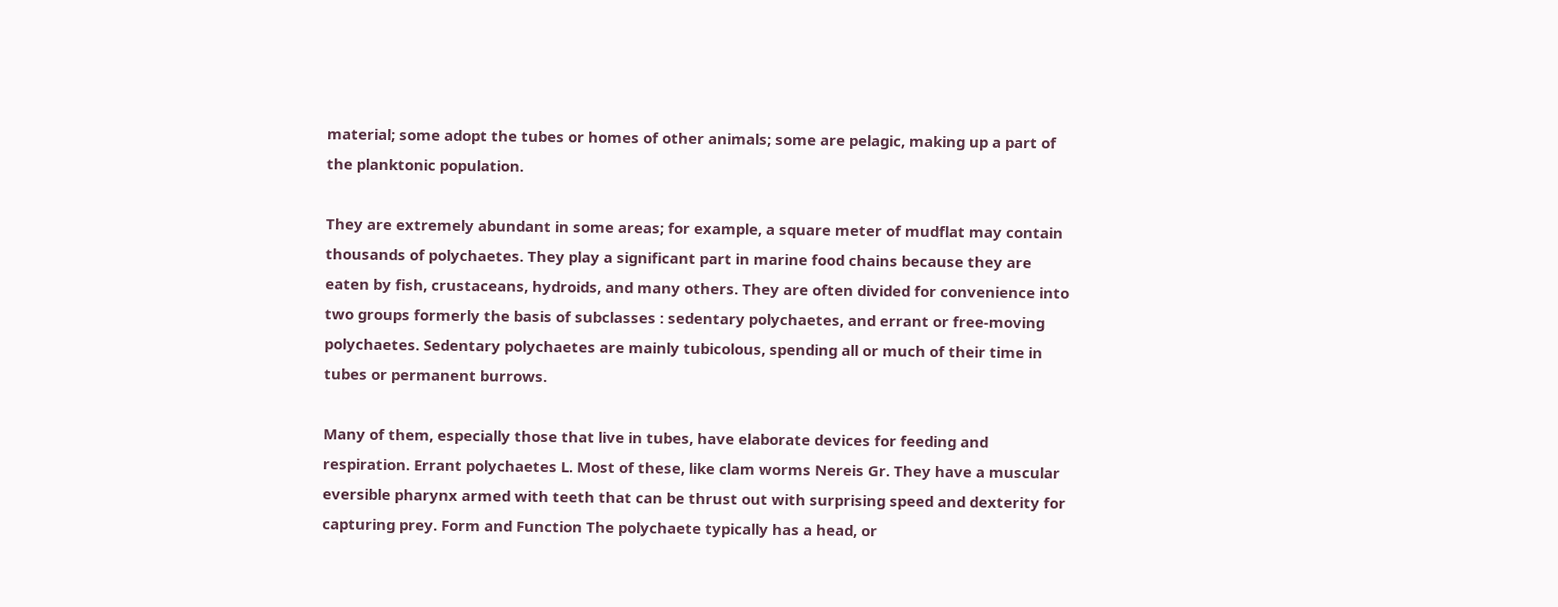material; some adopt the tubes or homes of other animals; some are pelagic, making up a part of the planktonic population.

They are extremely abundant in some areas; for example, a square meter of mudflat may contain thousands of polychaetes. They play a significant part in marine food chains because they are eaten by fish, crustaceans, hydroids, and many others. They are often divided for convenience into two groups formerly the basis of subclasses : sedentary polychaetes, and errant or free-moving polychaetes. Sedentary polychaetes are mainly tubicolous, spending all or much of their time in tubes or permanent burrows.

Many of them, especially those that live in tubes, have elaborate devices for feeding and respiration. Errant polychaetes L. Most of these, like clam worms Nereis Gr. They have a muscular eversible pharynx armed with teeth that can be thrust out with surprising speed and dexterity for capturing prey. Form and Function The polychaete typically has a head, or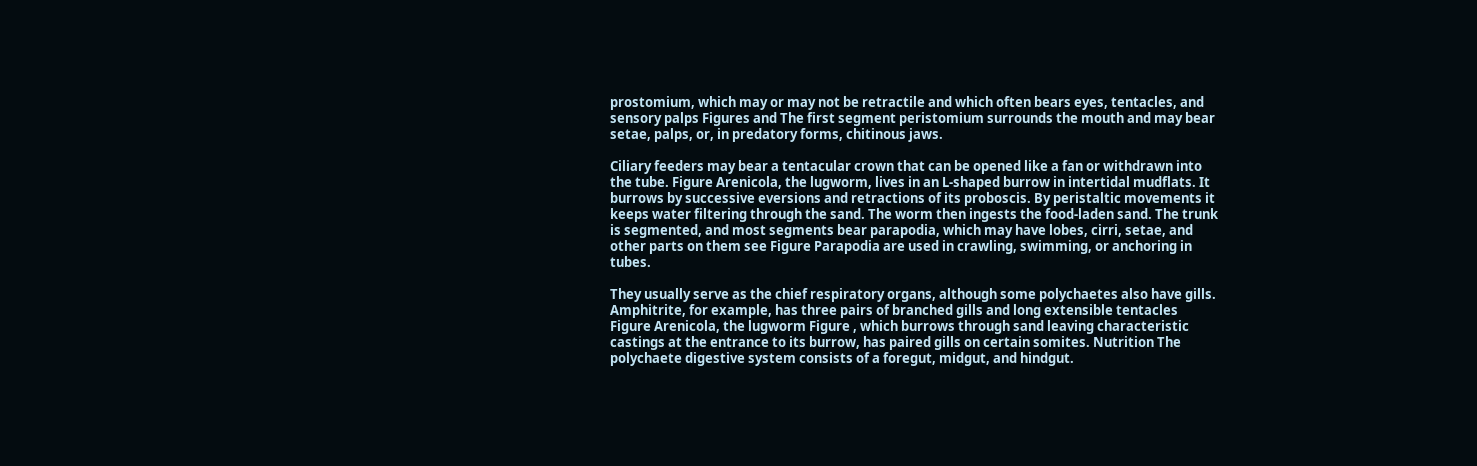prostomium, which may or may not be retractile and which often bears eyes, tentacles, and sensory palps Figures and The first segment peristomium surrounds the mouth and may bear setae, palps, or, in predatory forms, chitinous jaws.

Ciliary feeders may bear a tentacular crown that can be opened like a fan or withdrawn into the tube. Figure Arenicola, the lugworm, lives in an L-shaped burrow in intertidal mudflats. It burrows by successive eversions and retractions of its proboscis. By peristaltic movements it keeps water filtering through the sand. The worm then ingests the food-laden sand. The trunk is segmented, and most segments bear parapodia, which may have lobes, cirri, setae, and other parts on them see Figure Parapodia are used in crawling, swimming, or anchoring in tubes.

They usually serve as the chief respiratory organs, although some polychaetes also have gills. Amphitrite, for example, has three pairs of branched gills and long extensible tentacles Figure Arenicola, the lugworm Figure , which burrows through sand leaving characteristic castings at the entrance to its burrow, has paired gills on certain somites. Nutrition The polychaete digestive system consists of a foregut, midgut, and hindgut.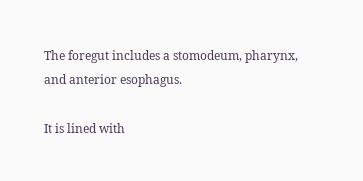The foregut includes a stomodeum, pharynx, and anterior esophagus.

It is lined with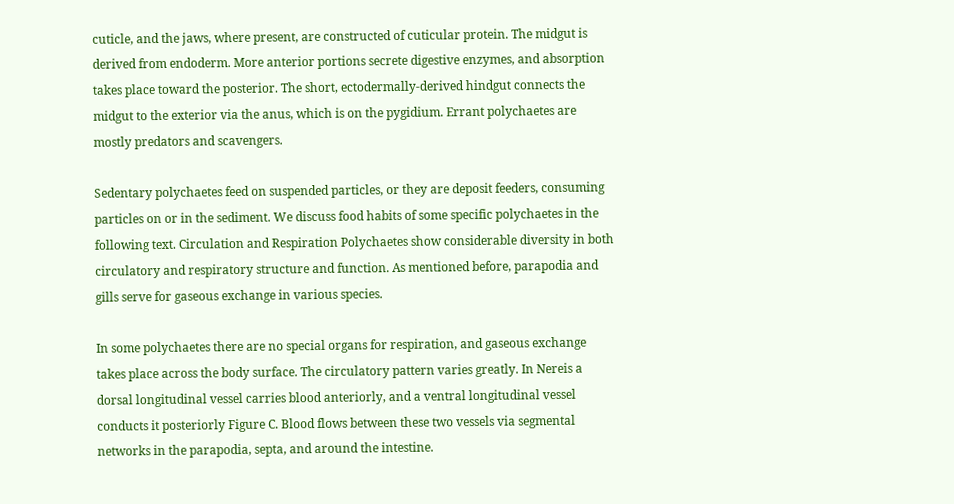cuticle, and the jaws, where present, are constructed of cuticular protein. The midgut is derived from endoderm. More anterior portions secrete digestive enzymes, and absorption takes place toward the posterior. The short, ectodermally-derived hindgut connects the midgut to the exterior via the anus, which is on the pygidium. Errant polychaetes are mostly predators and scavengers.

Sedentary polychaetes feed on suspended particles, or they are deposit feeders, consuming particles on or in the sediment. We discuss food habits of some specific polychaetes in the following text. Circulation and Respiration Polychaetes show considerable diversity in both circulatory and respiratory structure and function. As mentioned before, parapodia and gills serve for gaseous exchange in various species.

In some polychaetes there are no special organs for respiration, and gaseous exchange takes place across the body surface. The circulatory pattern varies greatly. In Nereis a dorsal longitudinal vessel carries blood anteriorly, and a ventral longitudinal vessel conducts it posteriorly Figure C. Blood flows between these two vessels via segmental networks in the parapodia, septa, and around the intestine.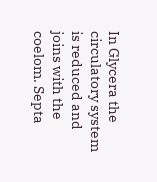In Glycera the circulatory system is reduced and joins with the coelom. Septa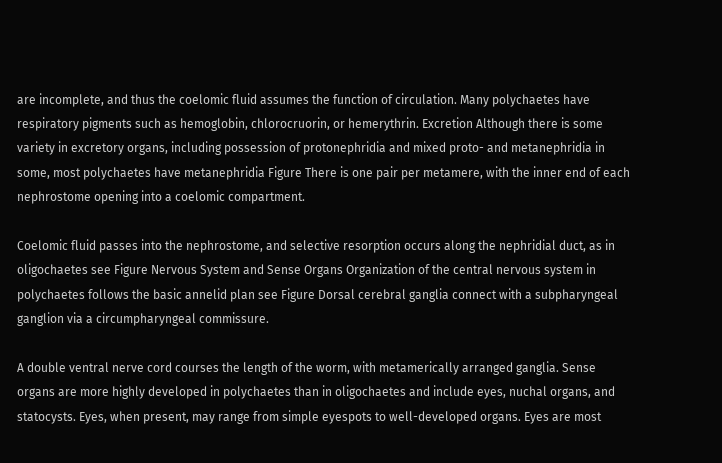are incomplete, and thus the coelomic fluid assumes the function of circulation. Many polychaetes have respiratory pigments such as hemoglobin, chlorocruorin, or hemerythrin. Excretion Although there is some variety in excretory organs, including possession of protonephridia and mixed proto- and metanephridia in some, most polychaetes have metanephridia Figure There is one pair per metamere, with the inner end of each nephrostome opening into a coelomic compartment.

Coelomic fluid passes into the nephrostome, and selective resorption occurs along the nephridial duct, as in oligochaetes see Figure Nervous System and Sense Organs Organization of the central nervous system in polychaetes follows the basic annelid plan see Figure Dorsal cerebral ganglia connect with a subpharyngeal ganglion via a circumpharyngeal commissure.

A double ventral nerve cord courses the length of the worm, with metamerically arranged ganglia. Sense organs are more highly developed in polychaetes than in oligochaetes and include eyes, nuchal organs, and statocysts. Eyes, when present, may range from simple eyespots to well-developed organs. Eyes are most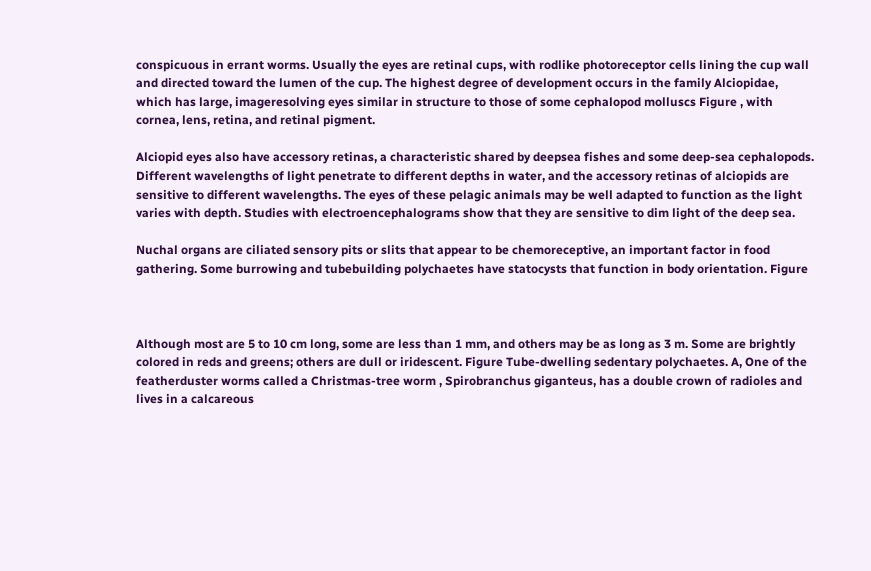conspicuous in errant worms. Usually the eyes are retinal cups, with rodlike photoreceptor cells lining the cup wall and directed toward the lumen of the cup. The highest degree of development occurs in the family Alciopidae, which has large, imageresolving eyes similar in structure to those of some cephalopod molluscs Figure , with cornea, lens, retina, and retinal pigment.

Alciopid eyes also have accessory retinas, a characteristic shared by deepsea fishes and some deep-sea cephalopods. Different wavelengths of light penetrate to different depths in water, and the accessory retinas of alciopids are sensitive to different wavelengths. The eyes of these pelagic animals may be well adapted to function as the light varies with depth. Studies with electroencephalograms show that they are sensitive to dim light of the deep sea.

Nuchal organs are ciliated sensory pits or slits that appear to be chemoreceptive, an important factor in food gathering. Some burrowing and tubebuilding polychaetes have statocysts that function in body orientation. Figure



Although most are 5 to 10 cm long, some are less than 1 mm, and others may be as long as 3 m. Some are brightly colored in reds and greens; others are dull or iridescent. Figure Tube-dwelling sedentary polychaetes. A, One of the featherduster worms called a Christmas-tree worm , Spirobranchus giganteus, has a double crown of radioles and lives in a calcareous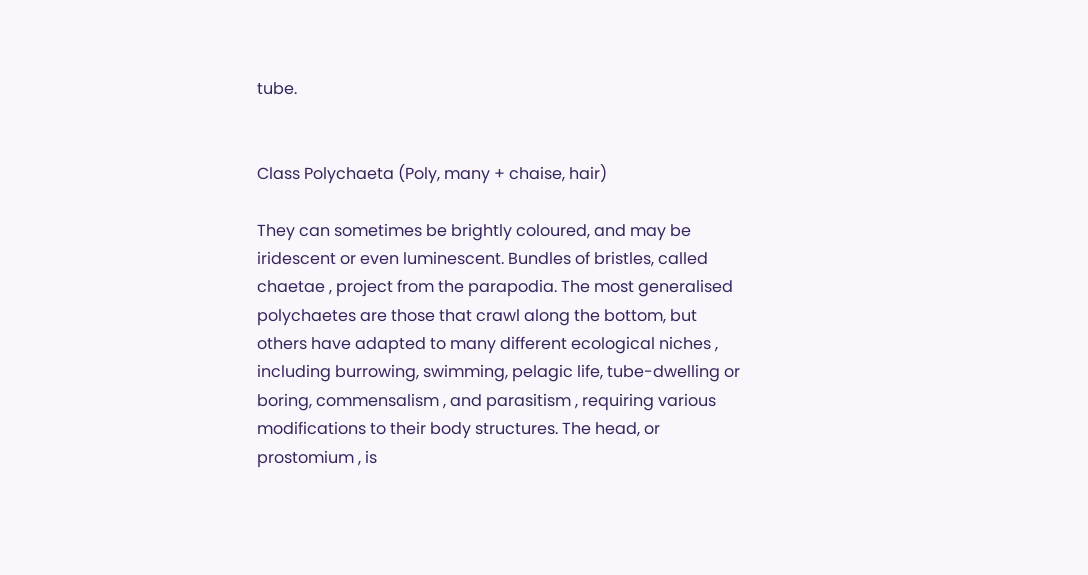tube.


Class Polychaeta (Poly, many + chaise, hair)

They can sometimes be brightly coloured, and may be iridescent or even luminescent. Bundles of bristles, called chaetae , project from the parapodia. The most generalised polychaetes are those that crawl along the bottom, but others have adapted to many different ecological niches , including burrowing, swimming, pelagic life, tube-dwelling or boring, commensalism , and parasitism , requiring various modifications to their body structures. The head, or prostomium , is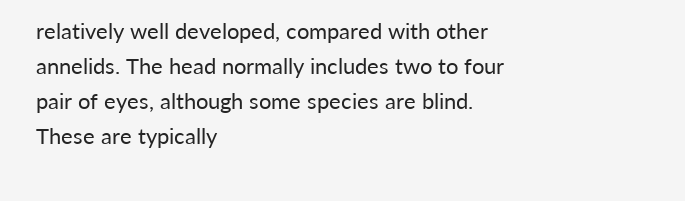relatively well developed, compared with other annelids. The head normally includes two to four pair of eyes, although some species are blind. These are typically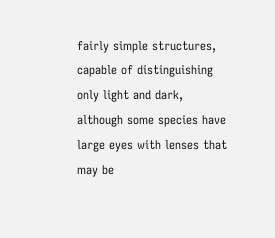fairly simple structures, capable of distinguishing only light and dark, although some species have large eyes with lenses that may be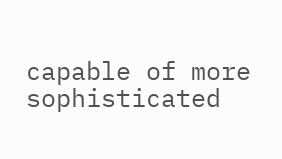capable of more sophisticated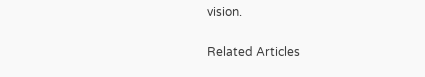vision.

Related Articles